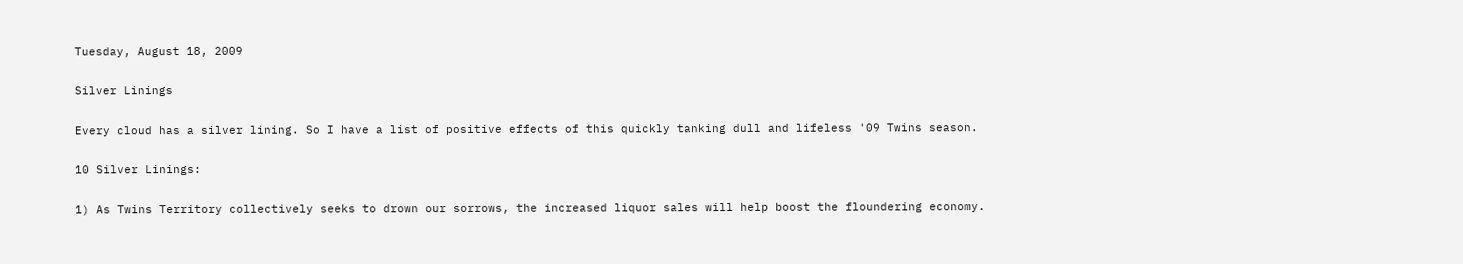Tuesday, August 18, 2009

Silver Linings

Every cloud has a silver lining. So I have a list of positive effects of this quickly tanking dull and lifeless '09 Twins season.

10 Silver Linings:

1) As Twins Territory collectively seeks to drown our sorrows, the increased liquor sales will help boost the floundering economy.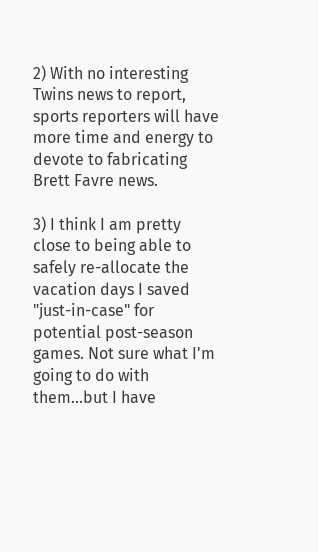2) With no interesting Twins news to report, sports reporters will have more time and energy to devote to fabricating Brett Favre news.

3) I think I am pretty close to being able to safely re-allocate the vacation days I saved "just-in-case" for potential post-season games. Not sure what I'm going to do with them...but I have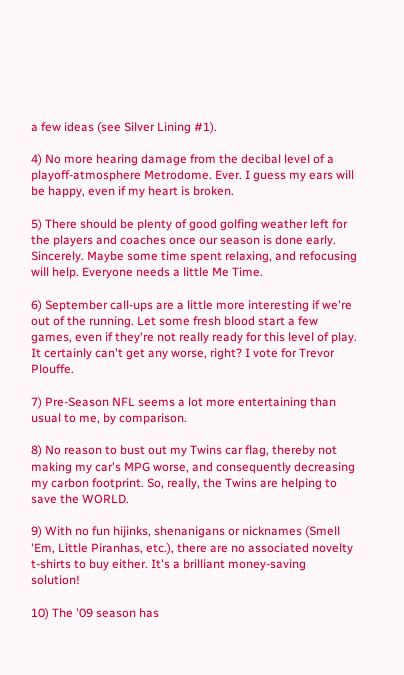a few ideas (see Silver Lining #1).

4) No more hearing damage from the decibal level of a playoff-atmosphere Metrodome. Ever. I guess my ears will be happy, even if my heart is broken.

5) There should be plenty of good golfing weather left for the players and coaches once our season is done early. Sincerely. Maybe some time spent relaxing, and refocusing will help. Everyone needs a little Me Time.

6) September call-ups are a little more interesting if we're out of the running. Let some fresh blood start a few games, even if they're not really ready for this level of play. It certainly can't get any worse, right? I vote for Trevor Plouffe.

7) Pre-Season NFL seems a lot more entertaining than usual to me, by comparison.

8) No reason to bust out my Twins car flag, thereby not making my car's MPG worse, and consequently decreasing my carbon footprint. So, really, the Twins are helping to save the WORLD.

9) With no fun hijinks, shenanigans or nicknames (Smell 'Em, Little Piranhas, etc.), there are no associated novelty t-shirts to buy either. It's a brilliant money-saving solution!

10) The '09 season has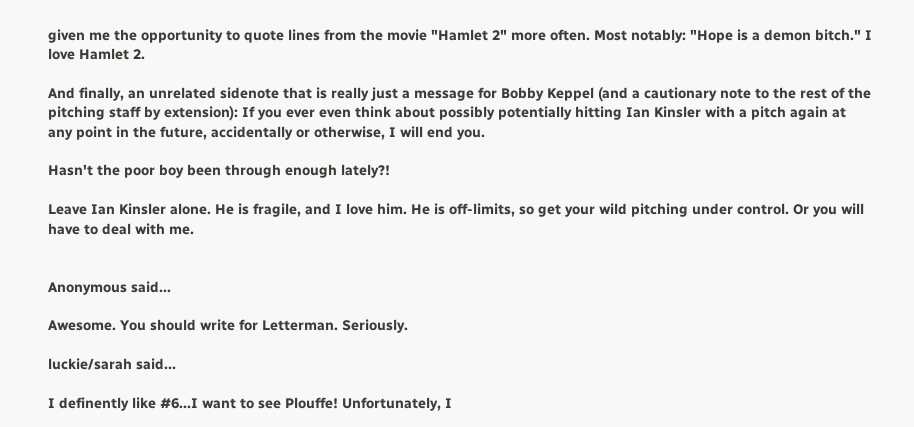given me the opportunity to quote lines from the movie "Hamlet 2" more often. Most notably: "Hope is a demon bitch." I love Hamlet 2.

And finally, an unrelated sidenote that is really just a message for Bobby Keppel (and a cautionary note to the rest of the pitching staff by extension): If you ever even think about possibly potentially hitting Ian Kinsler with a pitch again at any point in the future, accidentally or otherwise, I will end you.

Hasn't the poor boy been through enough lately?!

Leave Ian Kinsler alone. He is fragile, and I love him. He is off-limits, so get your wild pitching under control. Or you will have to deal with me.


Anonymous said...

Awesome. You should write for Letterman. Seriously.

luckie/sarah said...

I definently like #6...I want to see Plouffe! Unfortunately, I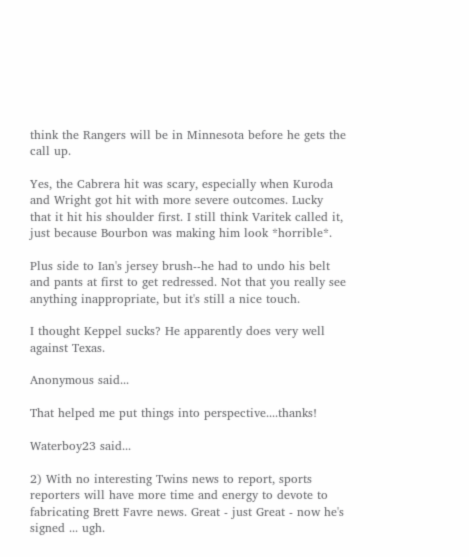think the Rangers will be in Minnesota before he gets the call up.

Yes, the Cabrera hit was scary, especially when Kuroda and Wright got hit with more severe outcomes. Lucky that it hit his shoulder first. I still think Varitek called it, just because Bourbon was making him look *horrible*.

Plus side to Ian's jersey brush--he had to undo his belt and pants at first to get redressed. Not that you really see anything inappropriate, but it's still a nice touch.

I thought Keppel sucks? He apparently does very well against Texas.

Anonymous said...

That helped me put things into perspective....thanks!

Waterboy23 said...

2) With no interesting Twins news to report, sports reporters will have more time and energy to devote to fabricating Brett Favre news. Great - just Great - now he's signed ... ugh.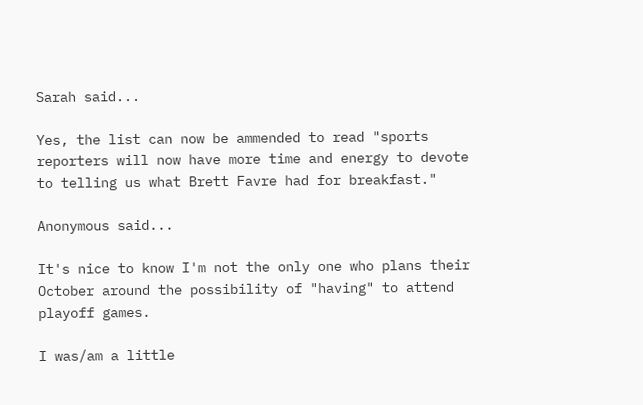Sarah said...

Yes, the list can now be ammended to read "sports reporters will now have more time and energy to devote to telling us what Brett Favre had for breakfast."

Anonymous said...

It's nice to know I'm not the only one who plans their October around the possibility of "having" to attend playoff games.

I was/am a little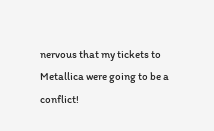nervous that my tickets to Metallica were going to be a conflict!